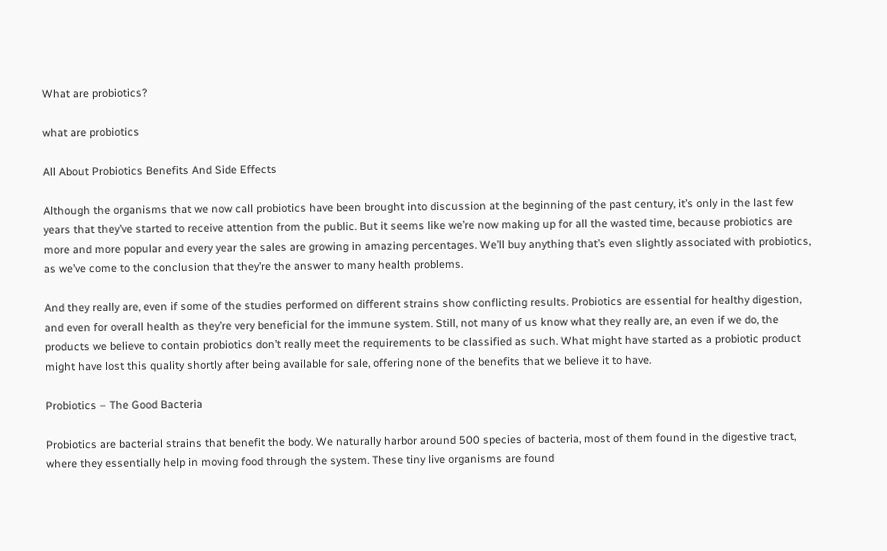What are probiotics?

what are probiotics

All About Probiotics Benefits And Side Effects

Although the organisms that we now call probiotics have been brought into discussion at the beginning of the past century, it’s only in the last few years that they’ve started to receive attention from the public. But it seems like we’re now making up for all the wasted time, because probiotics are more and more popular and every year the sales are growing in amazing percentages. We’ll buy anything that’s even slightly associated with probiotics, as we’ve come to the conclusion that they’re the answer to many health problems.

And they really are, even if some of the studies performed on different strains show conflicting results. Probiotics are essential for healthy digestion, and even for overall health as they’re very beneficial for the immune system. Still, not many of us know what they really are, an even if we do, the products we believe to contain probiotics don’t really meet the requirements to be classified as such. What might have started as a probiotic product might have lost this quality shortly after being available for sale, offering none of the benefits that we believe it to have.

Probiotics – The Good Bacteria

Probiotics are bacterial strains that benefit the body. We naturally harbor around 500 species of bacteria, most of them found in the digestive tract, where they essentially help in moving food through the system. These tiny live organisms are found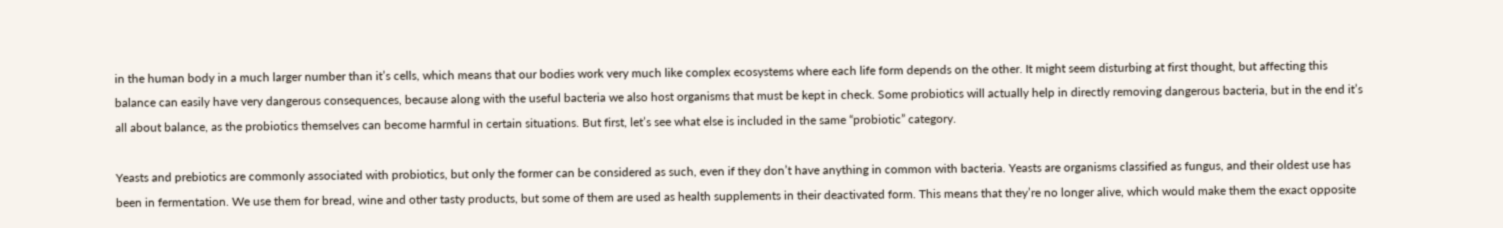in the human body in a much larger number than it’s cells, which means that our bodies work very much like complex ecosystems where each life form depends on the other. It might seem disturbing at first thought, but affecting this balance can easily have very dangerous consequences, because along with the useful bacteria we also host organisms that must be kept in check. Some probiotics will actually help in directly removing dangerous bacteria, but in the end it’s all about balance, as the probiotics themselves can become harmful in certain situations. But first, let’s see what else is included in the same “probiotic” category.

Yeasts and prebiotics are commonly associated with probiotics, but only the former can be considered as such, even if they don’t have anything in common with bacteria. Yeasts are organisms classified as fungus, and their oldest use has been in fermentation. We use them for bread, wine and other tasty products, but some of them are used as health supplements in their deactivated form. This means that they’re no longer alive, which would make them the exact opposite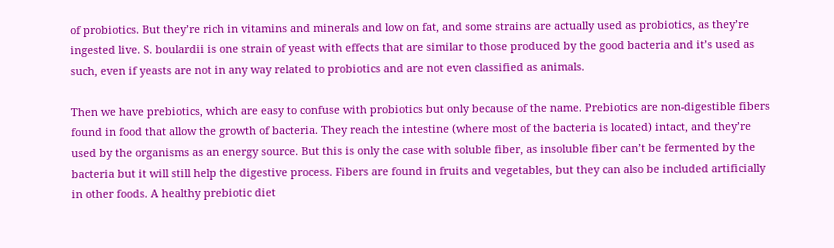of probiotics. But they’re rich in vitamins and minerals and low on fat, and some strains are actually used as probiotics, as they’re ingested live. S. boulardii is one strain of yeast with effects that are similar to those produced by the good bacteria and it’s used as such, even if yeasts are not in any way related to probiotics and are not even classified as animals.

Then we have prebiotics, which are easy to confuse with probiotics but only because of the name. Prebiotics are non-digestible fibers found in food that allow the growth of bacteria. They reach the intestine (where most of the bacteria is located) intact, and they’re used by the organisms as an energy source. But this is only the case with soluble fiber, as insoluble fiber can’t be fermented by the bacteria but it will still help the digestive process. Fibers are found in fruits and vegetables, but they can also be included artificially in other foods. A healthy prebiotic diet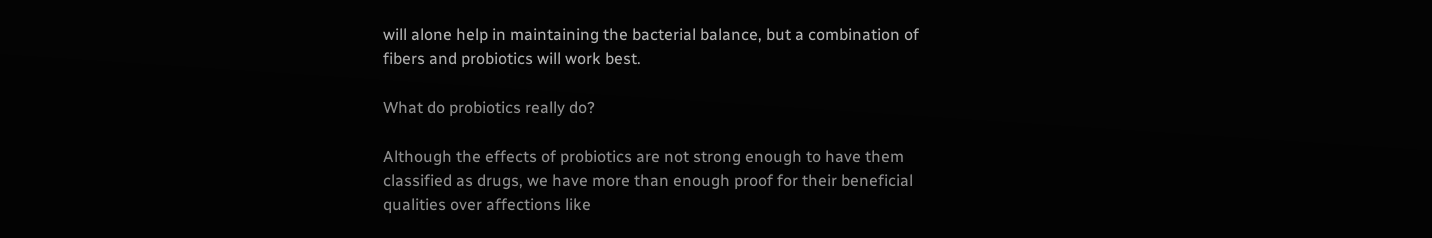will alone help in maintaining the bacterial balance, but a combination of fibers and probiotics will work best.

What do probiotics really do?

Although the effects of probiotics are not strong enough to have them classified as drugs, we have more than enough proof for their beneficial qualities over affections like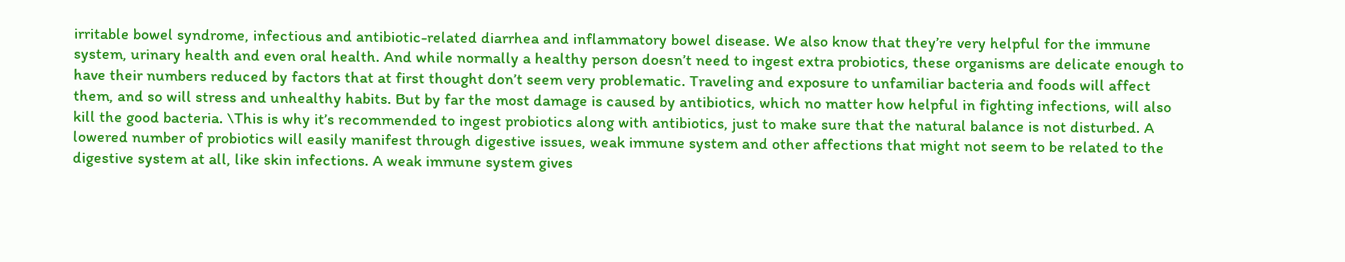irritable bowel syndrome, infectious and antibiotic-related diarrhea and inflammatory bowel disease. We also know that they’re very helpful for the immune system, urinary health and even oral health. And while normally a healthy person doesn’t need to ingest extra probiotics, these organisms are delicate enough to have their numbers reduced by factors that at first thought don’t seem very problematic. Traveling and exposure to unfamiliar bacteria and foods will affect them, and so will stress and unhealthy habits. But by far the most damage is caused by antibiotics, which no matter how helpful in fighting infections, will also kill the good bacteria. \This is why it’s recommended to ingest probiotics along with antibiotics, just to make sure that the natural balance is not disturbed. A lowered number of probiotics will easily manifest through digestive issues, weak immune system and other affections that might not seem to be related to the digestive system at all, like skin infections. A weak immune system gives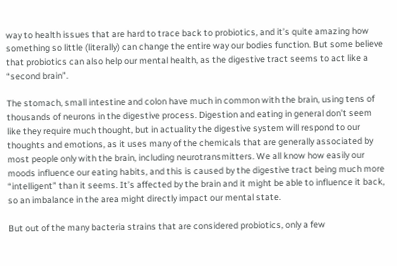way to health issues that are hard to trace back to probiotics, and it’s quite amazing how something so little (literally) can change the entire way our bodies function. But some believe that probiotics can also help our mental health, as the digestive tract seems to act like a “second brain”.

The stomach, small intestine and colon have much in common with the brain, using tens of thousands of neurons in the digestive process. Digestion and eating in general don’t seem like they require much thought, but in actuality the digestive system will respond to our thoughts and emotions, as it uses many of the chemicals that are generally associated by most people only with the brain, including neurotransmitters. We all know how easily our moods influence our eating habits, and this is caused by the digestive tract being much more “intelligent” than it seems. It’s affected by the brain and it might be able to influence it back, so an imbalance in the area might directly impact our mental state.

But out of the many bacteria strains that are considered probiotics, only a few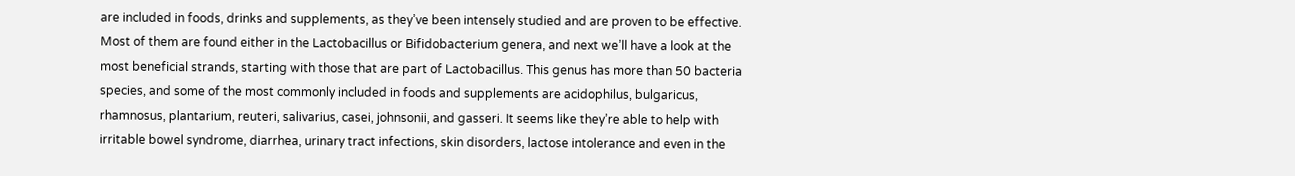are included in foods, drinks and supplements, as they’ve been intensely studied and are proven to be effective. Most of them are found either in the Lactobacillus or Bifidobacterium genera, and next we’ll have a look at the most beneficial strands, starting with those that are part of Lactobacillus. This genus has more than 50 bacteria species, and some of the most commonly included in foods and supplements are acidophilus, bulgaricus, rhamnosus, plantarium, reuteri, salivarius, casei, johnsonii, and gasseri. It seems like they’re able to help with irritable bowel syndrome, diarrhea, urinary tract infections, skin disorders, lactose intolerance and even in the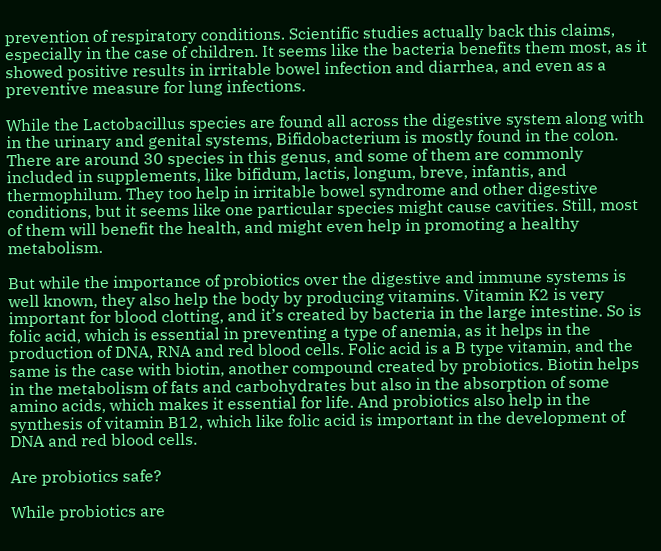prevention of respiratory conditions. Scientific studies actually back this claims, especially in the case of children. It seems like the bacteria benefits them most, as it showed positive results in irritable bowel infection and diarrhea, and even as a preventive measure for lung infections.

While the Lactobacillus species are found all across the digestive system along with in the urinary and genital systems, Bifidobacterium is mostly found in the colon. There are around 30 species in this genus, and some of them are commonly included in supplements, like bifidum, lactis, longum, breve, infantis, and thermophilum. They too help in irritable bowel syndrome and other digestive conditions, but it seems like one particular species might cause cavities. Still, most of them will benefit the health, and might even help in promoting a healthy metabolism.

But while the importance of probiotics over the digestive and immune systems is well known, they also help the body by producing vitamins. Vitamin K2 is very important for blood clotting, and it’s created by bacteria in the large intestine. So is folic acid, which is essential in preventing a type of anemia, as it helps in the production of DNA, RNA and red blood cells. Folic acid is a B type vitamin, and the same is the case with biotin, another compound created by probiotics. Biotin helps in the metabolism of fats and carbohydrates but also in the absorption of some amino acids, which makes it essential for life. And probiotics also help in the synthesis of vitamin B12, which like folic acid is important in the development of DNA and red blood cells.

Are probiotics safe?

While probiotics are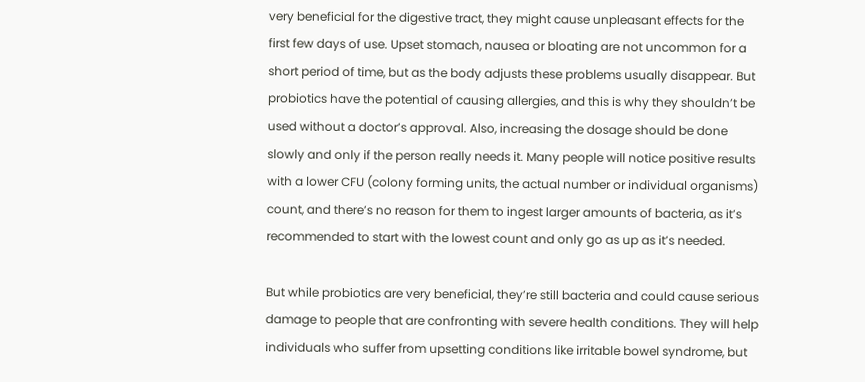very beneficial for the digestive tract, they might cause unpleasant effects for the first few days of use. Upset stomach, nausea or bloating are not uncommon for a short period of time, but as the body adjusts these problems usually disappear. But probiotics have the potential of causing allergies, and this is why they shouldn’t be used without a doctor’s approval. Also, increasing the dosage should be done slowly and only if the person really needs it. Many people will notice positive results with a lower CFU (colony forming units, the actual number or individual organisms) count, and there’s no reason for them to ingest larger amounts of bacteria, as it’s recommended to start with the lowest count and only go as up as it’s needed.

But while probiotics are very beneficial, they’re still bacteria and could cause serious damage to people that are confronting with severe health conditions. They will help individuals who suffer from upsetting conditions like irritable bowel syndrome, but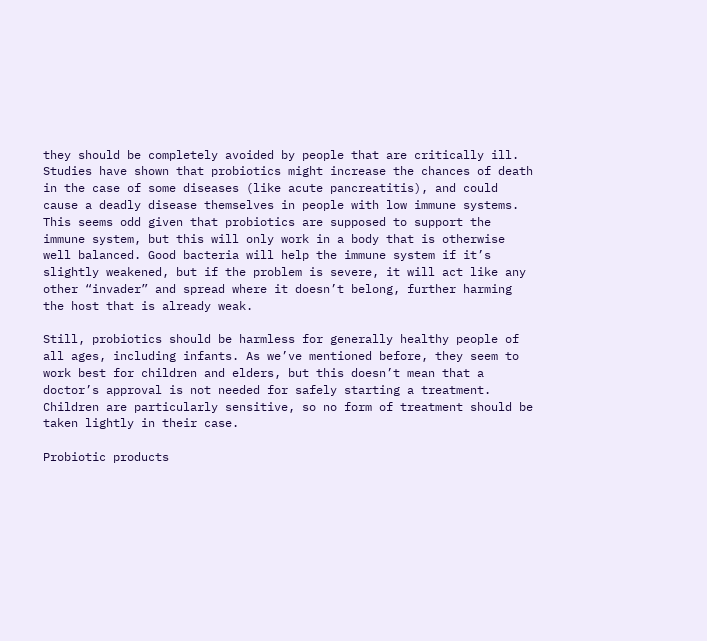they should be completely avoided by people that are critically ill. Studies have shown that probiotics might increase the chances of death in the case of some diseases (like acute pancreatitis), and could cause a deadly disease themselves in people with low immune systems. This seems odd given that probiotics are supposed to support the immune system, but this will only work in a body that is otherwise well balanced. Good bacteria will help the immune system if it’s slightly weakened, but if the problem is severe, it will act like any other “invader” and spread where it doesn’t belong, further harming the host that is already weak.

Still, probiotics should be harmless for generally healthy people of all ages, including infants. As we’ve mentioned before, they seem to work best for children and elders, but this doesn’t mean that a doctor’s approval is not needed for safely starting a treatment. Children are particularly sensitive, so no form of treatment should be taken lightly in their case.

Probiotic products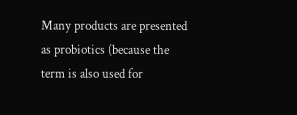Many products are presented as probiotics (because the term is also used for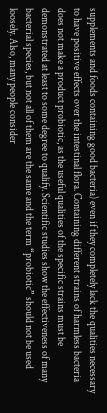supplements and foods containing good bacteria) even if they completely lack the qualities necessary to have positive effects over the intestinal flora. Containing different strains of harmless bacteria does not make a product probiotic, as the useful qualities of the specific strains must be demonstrated at least to some degree to qualify. Scientific studies show the effectiveness of many bacterial species, but not all of them are the same and the term “probiotic” should not be used loosely. Also, many people consider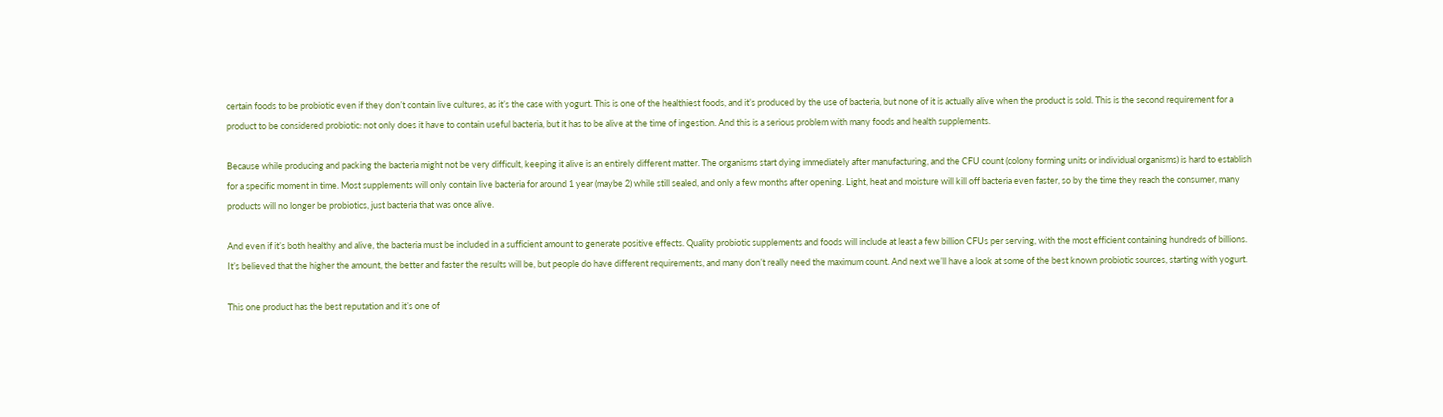certain foods to be probiotic even if they don’t contain live cultures, as it’s the case with yogurt. This is one of the healthiest foods, and it’s produced by the use of bacteria, but none of it is actually alive when the product is sold. This is the second requirement for a product to be considered probiotic: not only does it have to contain useful bacteria, but it has to be alive at the time of ingestion. And this is a serious problem with many foods and health supplements.

Because while producing and packing the bacteria might not be very difficult, keeping it alive is an entirely different matter. The organisms start dying immediately after manufacturing, and the CFU count (colony forming units or individual organisms) is hard to establish for a specific moment in time. Most supplements will only contain live bacteria for around 1 year (maybe 2) while still sealed, and only a few months after opening. Light, heat and moisture will kill off bacteria even faster, so by the time they reach the consumer, many products will no longer be probiotics, just bacteria that was once alive.

And even if it’s both healthy and alive, the bacteria must be included in a sufficient amount to generate positive effects. Quality probiotic supplements and foods will include at least a few billion CFUs per serving, with the most efficient containing hundreds of billions. It’s believed that the higher the amount, the better and faster the results will be, but people do have different requirements, and many don’t really need the maximum count. And next we’ll have a look at some of the best known probiotic sources, starting with yogurt.

This one product has the best reputation and it’s one of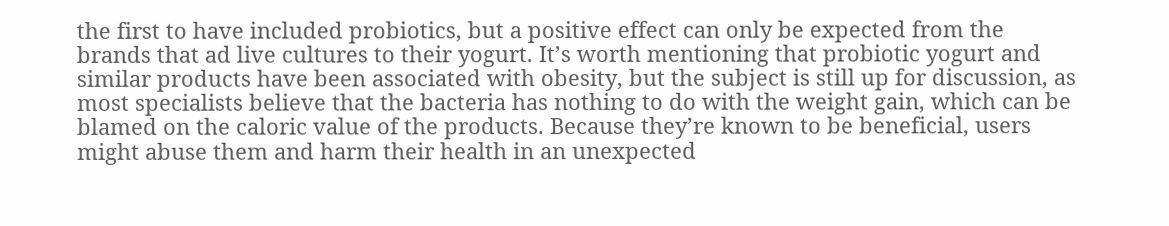the first to have included probiotics, but a positive effect can only be expected from the brands that ad live cultures to their yogurt. It’s worth mentioning that probiotic yogurt and similar products have been associated with obesity, but the subject is still up for discussion, as most specialists believe that the bacteria has nothing to do with the weight gain, which can be blamed on the caloric value of the products. Because they’re known to be beneficial, users might abuse them and harm their health in an unexpected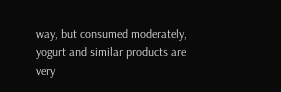way, but consumed moderately, yogurt and similar products are very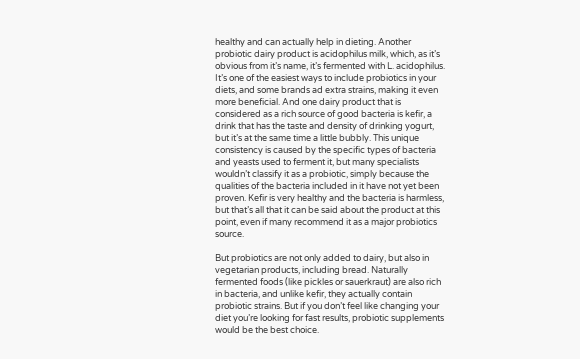healthy and can actually help in dieting. Another probiotic dairy product is acidophilus milk, which, as it’s obvious from it’s name, it’s fermented with L. acidophilus. It’s one of the easiest ways to include probiotics in your diets, and some brands ad extra strains, making it even more beneficial. And one dairy product that is considered as a rich source of good bacteria is kefir, a drink that has the taste and density of drinking yogurt, but it’s at the same time a little bubbly. This unique consistency is caused by the specific types of bacteria and yeasts used to ferment it, but many specialists wouldn’t classify it as a probiotic, simply because the qualities of the bacteria included in it have not yet been proven. Kefir is very healthy and the bacteria is harmless, but that’s all that it can be said about the product at this point, even if many recommend it as a major probiotics source.

But probiotics are not only added to dairy, but also in vegetarian products, including bread. Naturally fermented foods (like pickles or sauerkraut) are also rich in bacteria, and unlike kefir, they actually contain probiotic strains. But if you don’t feel like changing your diet you’re looking for fast results, probiotic supplements would be the best choice.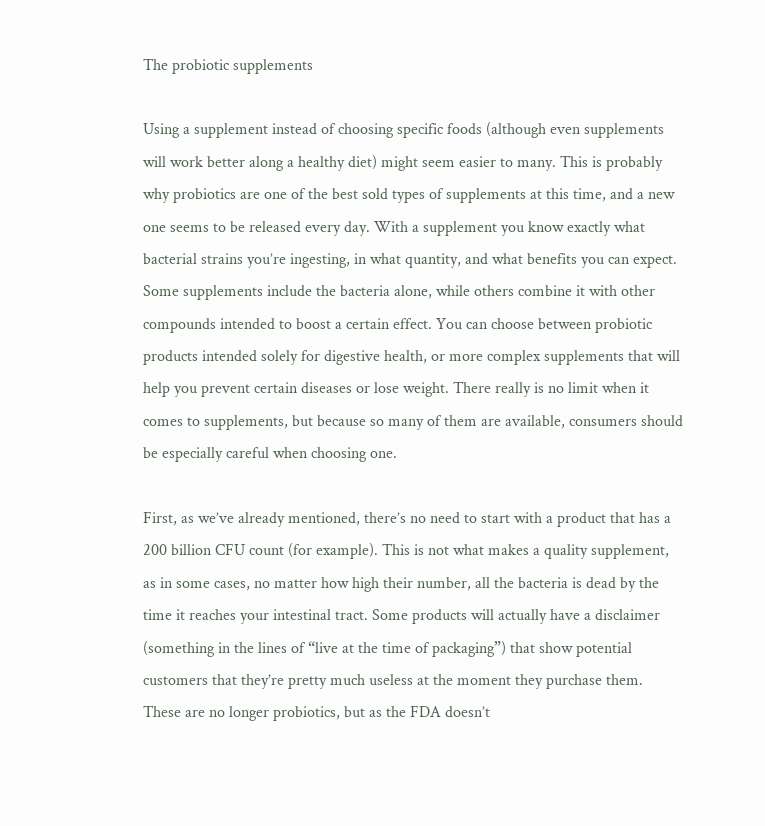The probiotic supplements

Using a supplement instead of choosing specific foods (although even supplements will work better along a healthy diet) might seem easier to many. This is probably why probiotics are one of the best sold types of supplements at this time, and a new one seems to be released every day. With a supplement you know exactly what bacterial strains you’re ingesting, in what quantity, and what benefits you can expect. Some supplements include the bacteria alone, while others combine it with other compounds intended to boost a certain effect. You can choose between probiotic products intended solely for digestive health, or more complex supplements that will help you prevent certain diseases or lose weight. There really is no limit when it comes to supplements, but because so many of them are available, consumers should be especially careful when choosing one.

First, as we’ve already mentioned, there’s no need to start with a product that has a 200 billion CFU count (for example). This is not what makes a quality supplement, as in some cases, no matter how high their number, all the bacteria is dead by the time it reaches your intestinal tract. Some products will actually have a disclaimer (something in the lines of “live at the time of packaging”) that show potential customers that they’re pretty much useless at the moment they purchase them. These are no longer probiotics, but as the FDA doesn’t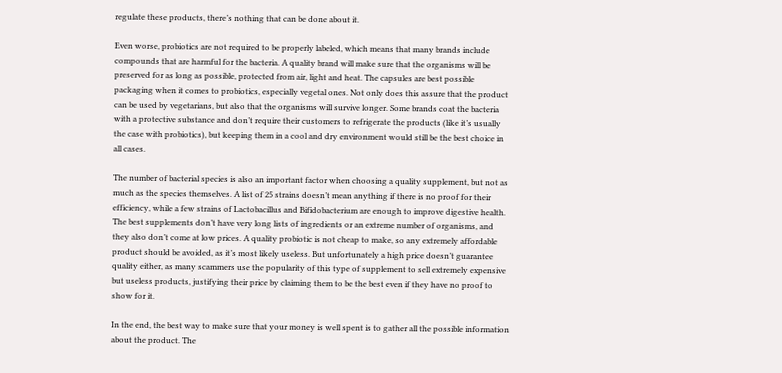regulate these products, there’s nothing that can be done about it.

Even worse, probiotics are not required to be properly labeled, which means that many brands include compounds that are harmful for the bacteria. A quality brand will make sure that the organisms will be preserved for as long as possible, protected from air, light and heat. The capsules are best possible packaging when it comes to probiotics, especially vegetal ones. Not only does this assure that the product can be used by vegetarians, but also that the organisms will survive longer. Some brands coat the bacteria with a protective substance and don’t require their customers to refrigerate the products (like it’s usually the case with probiotics), but keeping them in a cool and dry environment would still be the best choice in all cases.

The number of bacterial species is also an important factor when choosing a quality supplement, but not as much as the species themselves. A list of 25 strains doesn’t mean anything if there is no proof for their efficiency, while a few strains of Lactobacillus and Bifidobacterium are enough to improve digestive health. The best supplements don’t have very long lists of ingredients or an extreme number of organisms, and they also don’t come at low prices. A quality probiotic is not cheap to make, so any extremely affordable product should be avoided, as it’s most likely useless. But unfortunately a high price doesn’t guarantee quality either, as many scammers use the popularity of this type of supplement to sell extremely expensive but useless products, justifying their price by claiming them to be the best even if they have no proof to show for it.

In the end, the best way to make sure that your money is well spent is to gather all the possible information about the product. The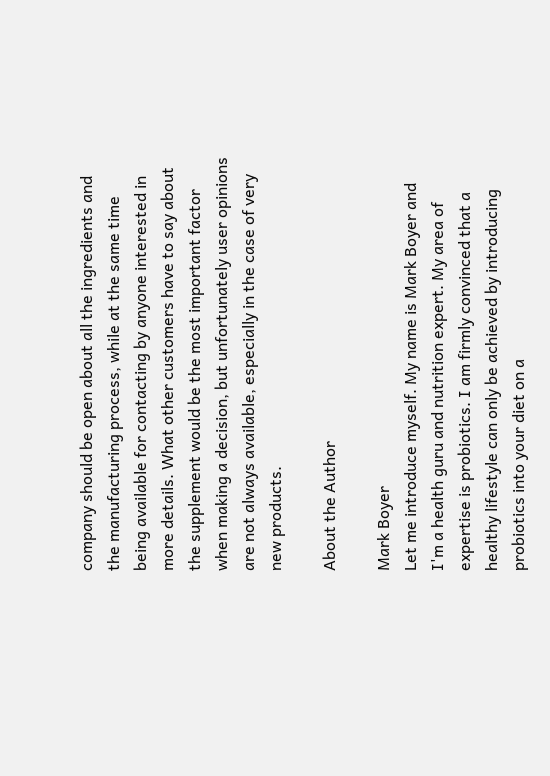company should be open about all the ingredients and the manufacturing process, while at the same time being available for contacting by anyone interested in more details. What other customers have to say about the supplement would be the most important factor when making a decision, but unfortunately user opinions are not always available, especially in the case of very new products.

About the Author

Mark Boyer
Let me introduce myself. My name is Mark Boyer and I'm a health guru and nutrition expert. My area of expertise is probiotics. I am firmly convinced that a healthy lifestyle can only be achieved by introducing probiotics into your diet on a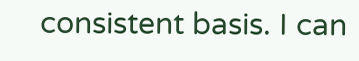consistent basis. I can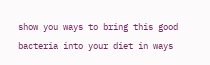show you ways to bring this good bacteria into your diet in ways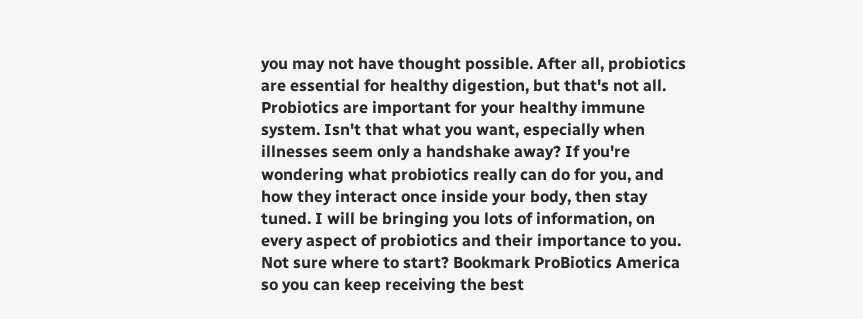you may not have thought possible. After all, probiotics are essential for healthy digestion, but that's not all. Probiotics are important for your healthy immune system. Isn't that what you want, especially when illnesses seem only a handshake away? If you're wondering what probiotics really can do for you, and how they interact once inside your body, then stay tuned. I will be bringing you lots of information, on every aspect of probiotics and their importance to you. Not sure where to start? Bookmark ProBiotics America so you can keep receiving the best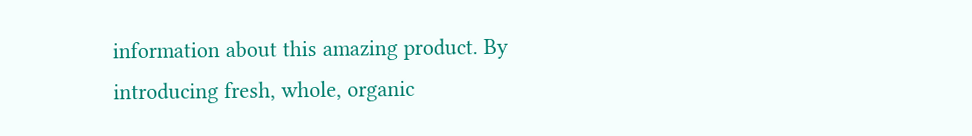information about this amazing product. By introducing fresh, whole, organic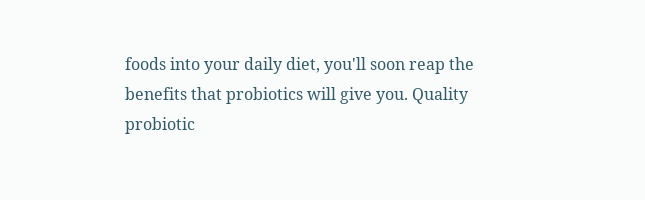foods into your daily diet, you'll soon reap the benefits that probiotics will give you. Quality probiotic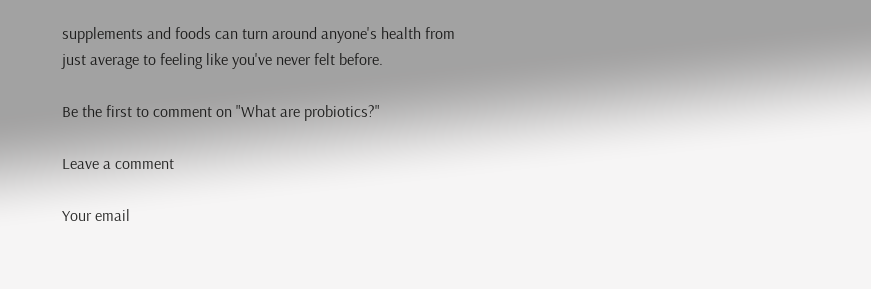supplements and foods can turn around anyone's health from just average to feeling like you've never felt before.

Be the first to comment on "What are probiotics?"

Leave a comment

Your email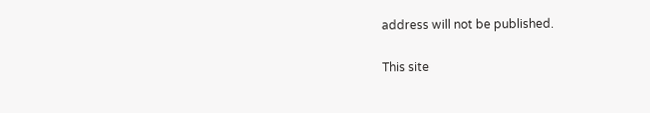address will not be published.

This site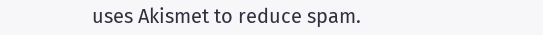uses Akismet to reduce spam.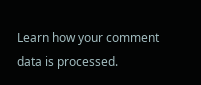Learn how your comment data is processed.